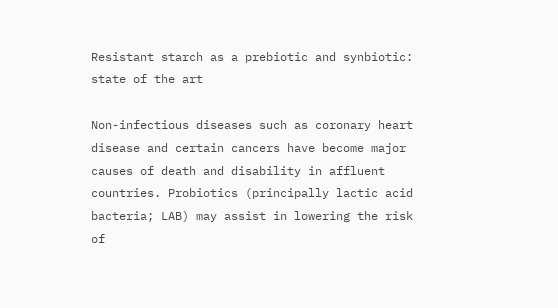Resistant starch as a prebiotic and synbiotic: state of the art

Non-infectious diseases such as coronary heart disease and certain cancers have become major causes of death and disability in affluent countries. Probiotics (principally lactic acid bacteria; LAB) may assist in lowering the risk of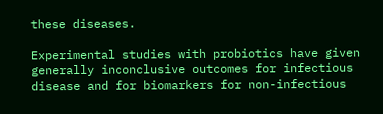these diseases.

Experimental studies with probiotics have given generally inconclusive outcomes for infectious disease and for biomarkers for non-infectious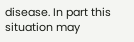disease. In part this situation may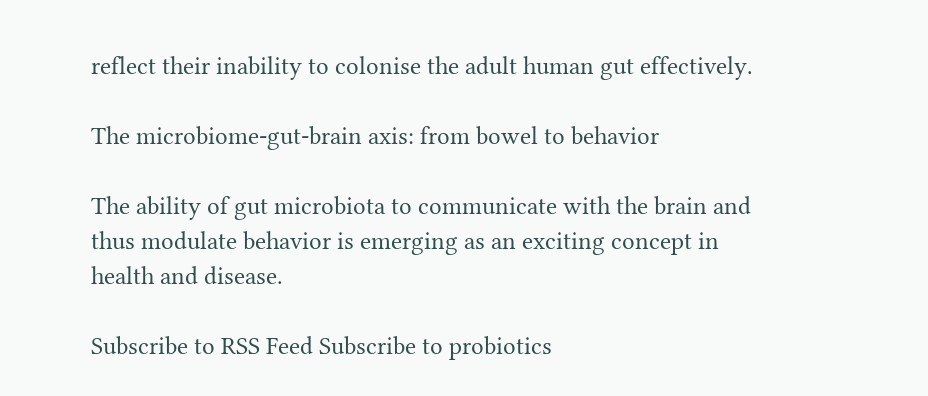reflect their inability to colonise the adult human gut effectively.

The microbiome-gut-brain axis: from bowel to behavior

The ability of gut microbiota to communicate with the brain and thus modulate behavior is emerging as an exciting concept in health and disease.

Subscribe to RSS Feed Subscribe to probiotics